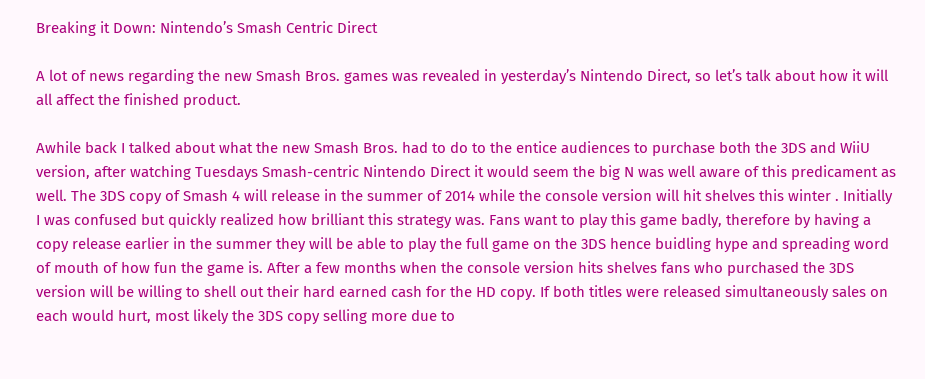Breaking it Down: Nintendo’s Smash Centric Direct

A lot of news regarding the new Smash Bros. games was revealed in yesterday’s Nintendo Direct, so let’s talk about how it will all affect the finished product.

Awhile back I talked about what the new Smash Bros. had to do to the entice audiences to purchase both the 3DS and WiiU version, after watching Tuesdays Smash-centric Nintendo Direct it would seem the big N was well aware of this predicament as well. The 3DS copy of Smash 4 will release in the summer of 2014 while the console version will hit shelves this winter . Initially I was confused but quickly realized how brilliant this strategy was. Fans want to play this game badly, therefore by having a copy release earlier in the summer they will be able to play the full game on the 3DS hence buidling hype and spreading word of mouth of how fun the game is. After a few months when the console version hits shelves fans who purchased the 3DS version will be willing to shell out their hard earned cash for the HD copy. If both titles were released simultaneously sales on each would hurt, most likely the 3DS copy selling more due to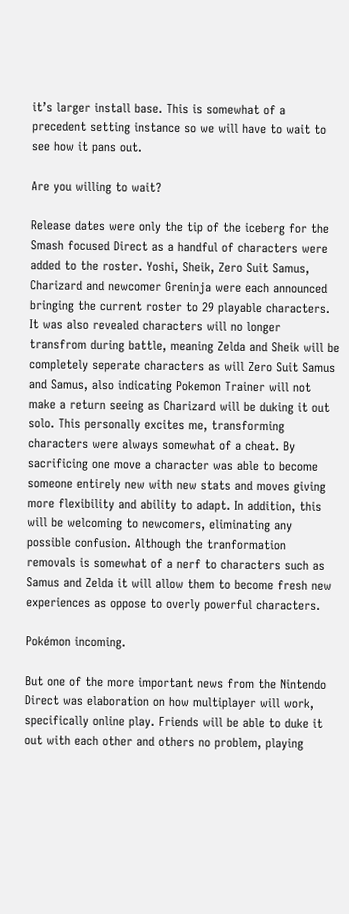it’s larger install base. This is somewhat of a precedent setting instance so we will have to wait to see how it pans out.

Are you willing to wait?

Release dates were only the tip of the iceberg for the Smash focused Direct as a handful of characters were added to the roster. Yoshi, Sheik, Zero Suit Samus, Charizard and newcomer Greninja were each announced bringing the current roster to 29 playable characters. It was also revealed characters will no longer transfrom during battle, meaning Zelda and Sheik will be completely seperate characters as will Zero Suit Samus and Samus, also indicating Pokemon Trainer will not make a return seeing as Charizard will be duking it out solo. This personally excites me, transforming characters were always somewhat of a cheat. By sacrificing one move a character was able to become someone entirely new with new stats and moves giving more flexibility and ability to adapt. In addition, this will be welcoming to newcomers, eliminating any possible confusion. Although the tranformation removals is somewhat of a nerf to characters such as Samus and Zelda it will allow them to become fresh new experiences as oppose to overly powerful characters.

Pokémon incoming.

But one of the more important news from the Nintendo Direct was elaboration on how multiplayer will work, specifically online play. Friends will be able to duke it out with each other and others no problem, playing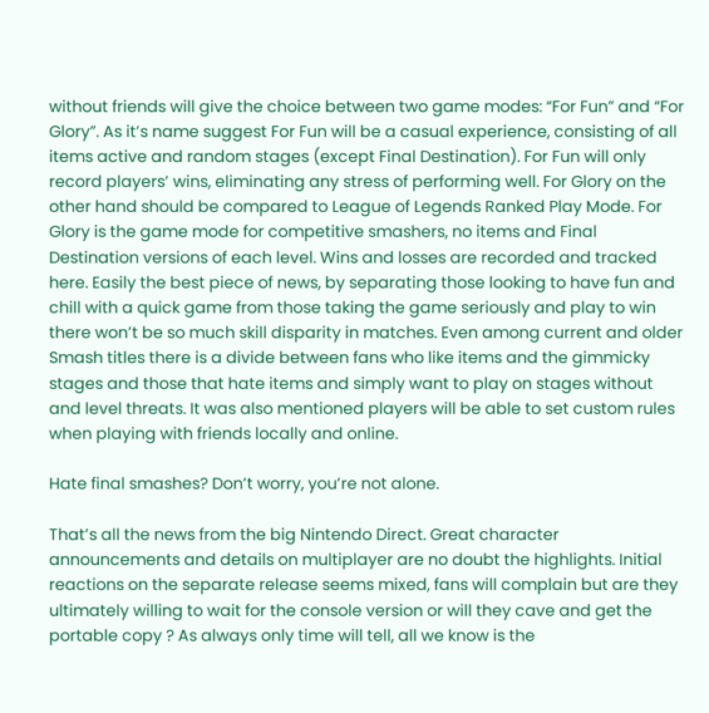without friends will give the choice between two game modes: “For Fun” and “For Glory”. As it’s name suggest For Fun will be a casual experience, consisting of all items active and random stages (except Final Destination). For Fun will only record players’ wins, eliminating any stress of performing well. For Glory on the other hand should be compared to League of Legends Ranked Play Mode. For Glory is the game mode for competitive smashers, no items and Final Destination versions of each level. Wins and losses are recorded and tracked here. Easily the best piece of news, by separating those looking to have fun and chill with a quick game from those taking the game seriously and play to win there won’t be so much skill disparity in matches. Even among current and older Smash titles there is a divide between fans who like items and the gimmicky stages and those that hate items and simply want to play on stages without and level threats. It was also mentioned players will be able to set custom rules when playing with friends locally and online.

Hate final smashes? Don’t worry, you’re not alone.

That’s all the news from the big Nintendo Direct. Great character announcements and details on multiplayer are no doubt the highlights. Initial reactions on the separate release seems mixed, fans will complain but are they ultimately willing to wait for the console version or will they cave and get the portable copy ? As always only time will tell, all we know is the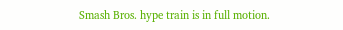Smash Bros. hype train is in full motion.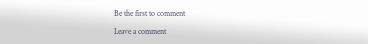Be the first to comment

Leave a comment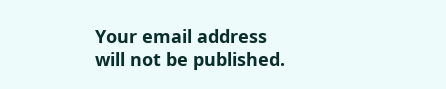Your email address will not be published.